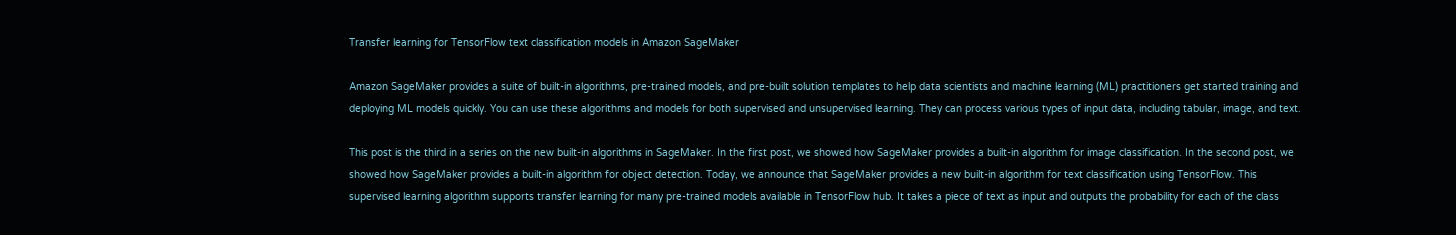Transfer learning for TensorFlow text classification models in Amazon SageMaker

Amazon SageMaker provides a suite of built-in algorithms, pre-trained models, and pre-built solution templates to help data scientists and machine learning (ML) practitioners get started training and deploying ML models quickly. You can use these algorithms and models for both supervised and unsupervised learning. They can process various types of input data, including tabular, image, and text.

This post is the third in a series on the new built-in algorithms in SageMaker. In the first post, we showed how SageMaker provides a built-in algorithm for image classification. In the second post, we showed how SageMaker provides a built-in algorithm for object detection. Today, we announce that SageMaker provides a new built-in algorithm for text classification using TensorFlow. This supervised learning algorithm supports transfer learning for many pre-trained models available in TensorFlow hub. It takes a piece of text as input and outputs the probability for each of the class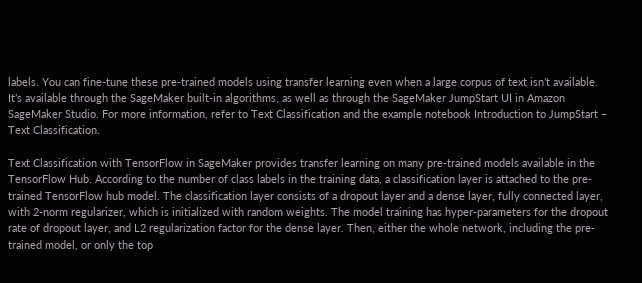labels. You can fine-tune these pre-trained models using transfer learning even when a large corpus of text isn’t available. It’s available through the SageMaker built-in algorithms, as well as through the SageMaker JumpStart UI in Amazon SageMaker Studio. For more information, refer to Text Classification and the example notebook Introduction to JumpStart – Text Classification.

Text Classification with TensorFlow in SageMaker provides transfer learning on many pre-trained models available in the TensorFlow Hub. According to the number of class labels in the training data, a classification layer is attached to the pre-trained TensorFlow hub model. The classification layer consists of a dropout layer and a dense layer, fully connected layer, with 2-norm regularizer, which is initialized with random weights. The model training has hyper-parameters for the dropout rate of dropout layer, and L2 regularization factor for the dense layer. Then, either the whole network, including the pre-trained model, or only the top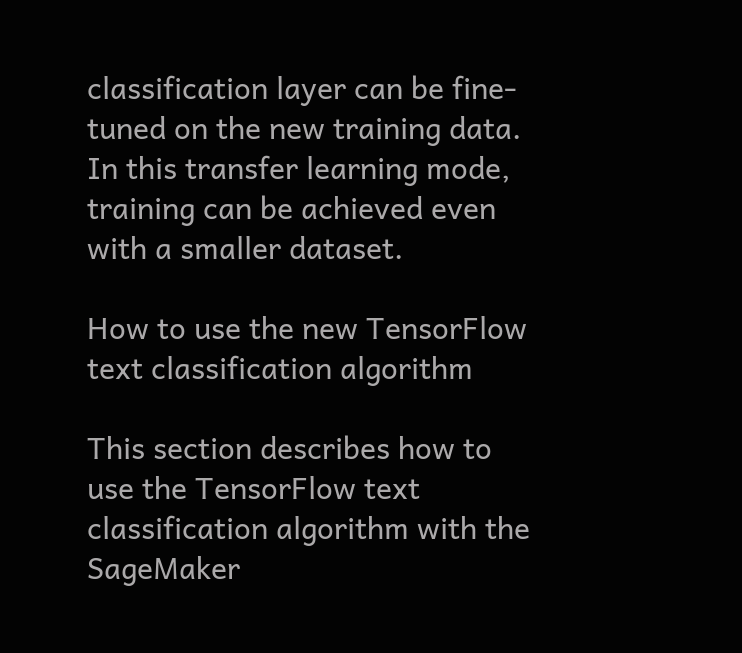classification layer can be fine-tuned on the new training data. In this transfer learning mode, training can be achieved even with a smaller dataset.

How to use the new TensorFlow text classification algorithm

This section describes how to use the TensorFlow text classification algorithm with the SageMaker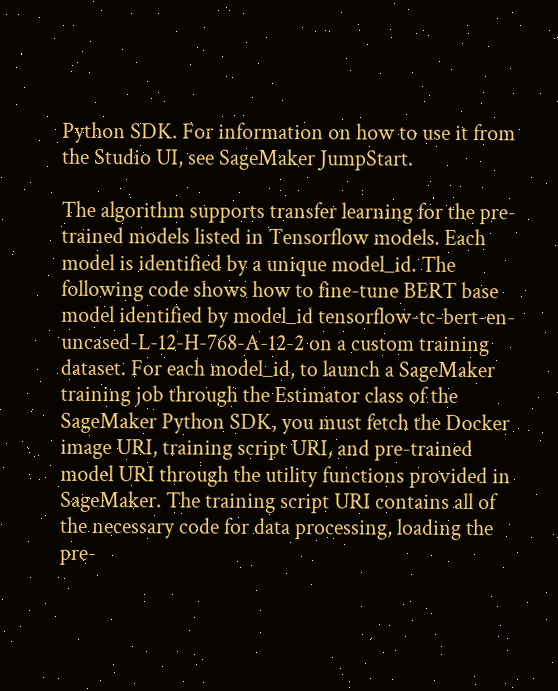Python SDK. For information on how to use it from the Studio UI, see SageMaker JumpStart.

The algorithm supports transfer learning for the pre-trained models listed in Tensorflow models. Each model is identified by a unique model_id. The following code shows how to fine-tune BERT base model identified by model_id tensorflow-tc-bert-en-uncased-L-12-H-768-A-12-2 on a custom training dataset. For each model_id, to launch a SageMaker training job through the Estimator class of the SageMaker Python SDK, you must fetch the Docker image URI, training script URI, and pre-trained model URI through the utility functions provided in SageMaker. The training script URI contains all of the necessary code for data processing, loading the pre-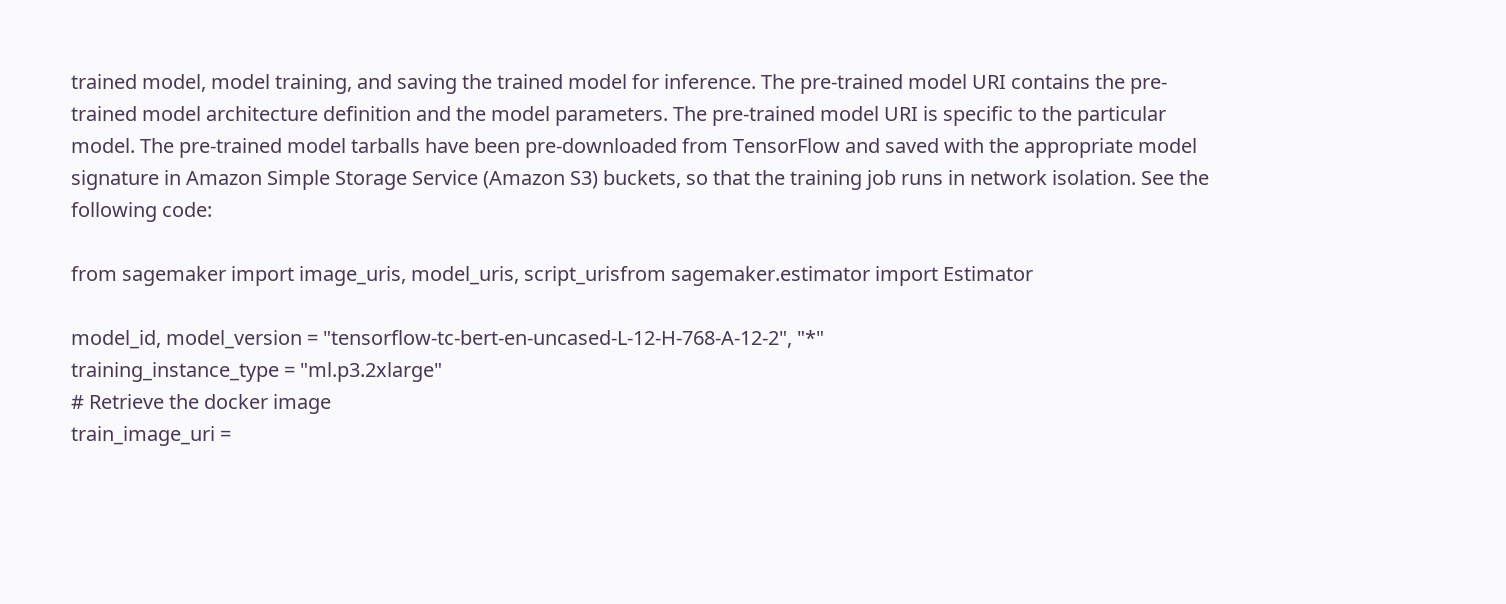trained model, model training, and saving the trained model for inference. The pre-trained model URI contains the pre-trained model architecture definition and the model parameters. The pre-trained model URI is specific to the particular model. The pre-trained model tarballs have been pre-downloaded from TensorFlow and saved with the appropriate model signature in Amazon Simple Storage Service (Amazon S3) buckets, so that the training job runs in network isolation. See the following code:

from sagemaker import image_uris, model_uris, script_urisfrom sagemaker.estimator import Estimator

model_id, model_version = "tensorflow-tc-bert-en-uncased-L-12-H-768-A-12-2", "*"
training_instance_type = "ml.p3.2xlarge"
# Retrieve the docker image
train_image_uri =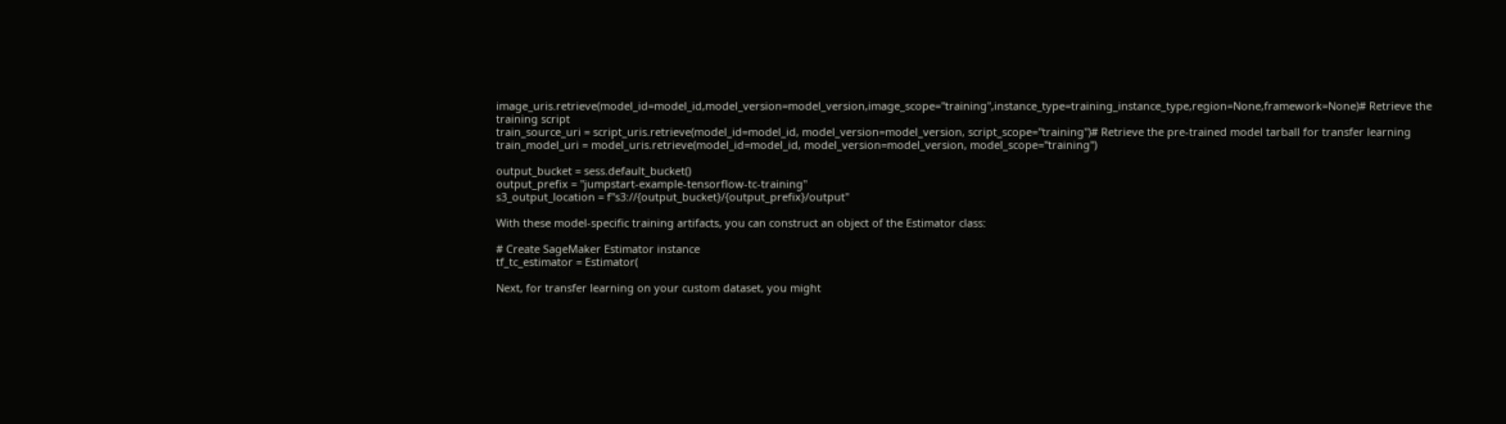image_uris.retrieve(model_id=model_id,model_version=model_version,image_scope="training",instance_type=training_instance_type,region=None,framework=None)# Retrieve the training script
train_source_uri = script_uris.retrieve(model_id=model_id, model_version=model_version, script_scope="training")# Retrieve the pre-trained model tarball for transfer learning
train_model_uri = model_uris.retrieve(model_id=model_id, model_version=model_version, model_scope="training")

output_bucket = sess.default_bucket()
output_prefix = "jumpstart-example-tensorflow-tc-training"
s3_output_location = f"s3://{output_bucket}/{output_prefix}/output"

With these model-specific training artifacts, you can construct an object of the Estimator class:

# Create SageMaker Estimator instance
tf_tc_estimator = Estimator(

Next, for transfer learning on your custom dataset, you might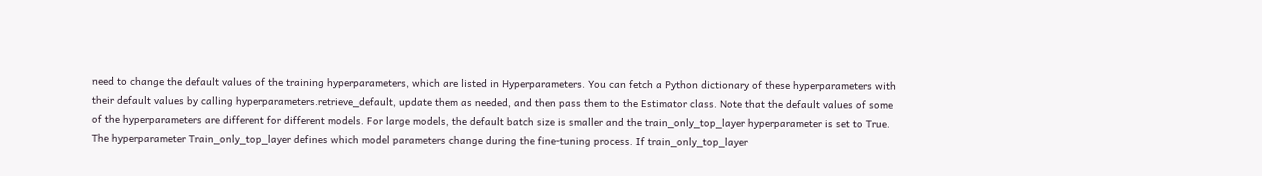need to change the default values of the training hyperparameters, which are listed in Hyperparameters. You can fetch a Python dictionary of these hyperparameters with their default values by calling hyperparameters.retrieve_default, update them as needed, and then pass them to the Estimator class. Note that the default values of some of the hyperparameters are different for different models. For large models, the default batch size is smaller and the train_only_top_layer hyperparameter is set to True. The hyperparameter Train_only_top_layer defines which model parameters change during the fine-tuning process. If train_only_top_layer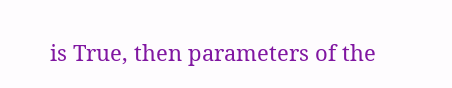is True, then parameters of the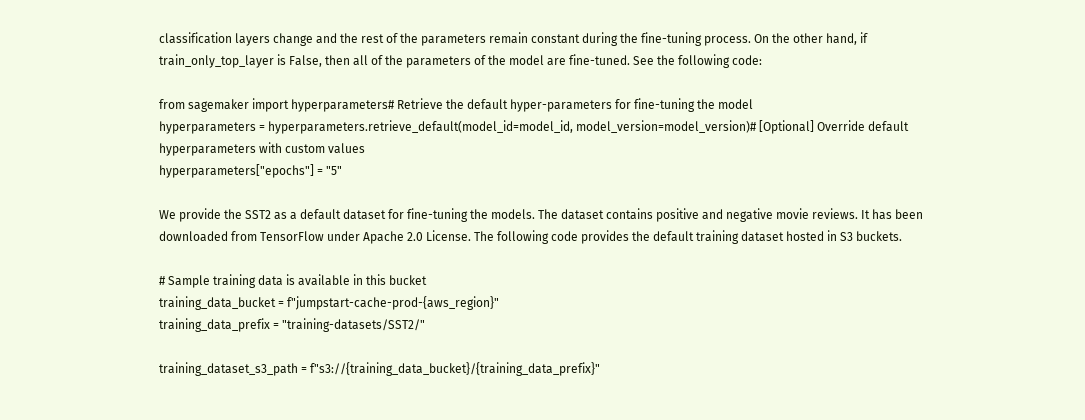classification layers change and the rest of the parameters remain constant during the fine-tuning process. On the other hand, if train_only_top_layer is False, then all of the parameters of the model are fine-tuned. See the following code:

from sagemaker import hyperparameters# Retrieve the default hyper-parameters for fine-tuning the model
hyperparameters = hyperparameters.retrieve_default(model_id=model_id, model_version=model_version)# [Optional] Override default hyperparameters with custom values
hyperparameters["epochs"] = "5"

We provide the SST2 as a default dataset for fine-tuning the models. The dataset contains positive and negative movie reviews. It has been downloaded from TensorFlow under Apache 2.0 License. The following code provides the default training dataset hosted in S3 buckets.

# Sample training data is available in this bucket
training_data_bucket = f"jumpstart-cache-prod-{aws_region}"
training_data_prefix = "training-datasets/SST2/"

training_dataset_s3_path = f"s3://{training_data_bucket}/{training_data_prefix}"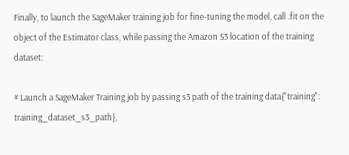Finally, to launch the SageMaker training job for fine-tuning the model, call .fit on the object of the Estimator class, while passing the Amazon S3 location of the training dataset:

# Launch a SageMaker Training job by passing s3 path of the training data{"training": training_dataset_s3_path},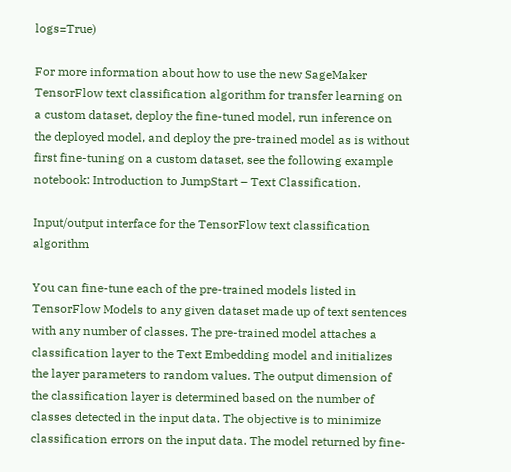logs=True)

For more information about how to use the new SageMaker TensorFlow text classification algorithm for transfer learning on a custom dataset, deploy the fine-tuned model, run inference on the deployed model, and deploy the pre-trained model as is without first fine-tuning on a custom dataset, see the following example notebook: Introduction to JumpStart – Text Classification.

Input/output interface for the TensorFlow text classification algorithm

You can fine-tune each of the pre-trained models listed in TensorFlow Models to any given dataset made up of text sentences with any number of classes. The pre-trained model attaches a classification layer to the Text Embedding model and initializes the layer parameters to random values. The output dimension of the classification layer is determined based on the number of classes detected in the input data. The objective is to minimize classification errors on the input data. The model returned by fine-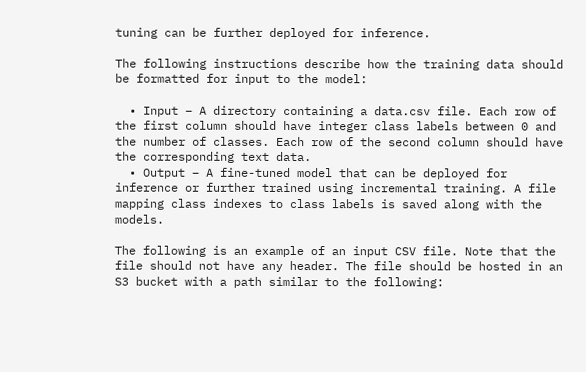tuning can be further deployed for inference.

The following instructions describe how the training data should be formatted for input to the model:

  • Input – A directory containing a data.csv file. Each row of the first column should have integer class labels between 0 and the number of classes. Each row of the second column should have the corresponding text data.
  • Output – A fine-tuned model that can be deployed for inference or further trained using incremental training. A file mapping class indexes to class labels is saved along with the models.

The following is an example of an input CSV file. Note that the file should not have any header. The file should be hosted in an S3 bucket with a path similar to the following: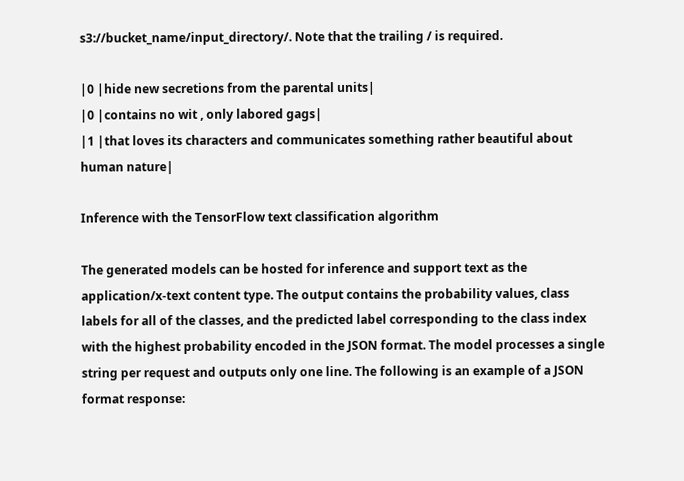s3://bucket_name/input_directory/. Note that the trailing / is required.

|0 |hide new secretions from the parental units|
|0 |contains no wit , only labored gags|
|1 |that loves its characters and communicates something rather beautiful about human nature|

Inference with the TensorFlow text classification algorithm

The generated models can be hosted for inference and support text as the application/x-text content type. The output contains the probability values, class labels for all of the classes, and the predicted label corresponding to the class index with the highest probability encoded in the JSON format. The model processes a single string per request and outputs only one line. The following is an example of a JSON format response: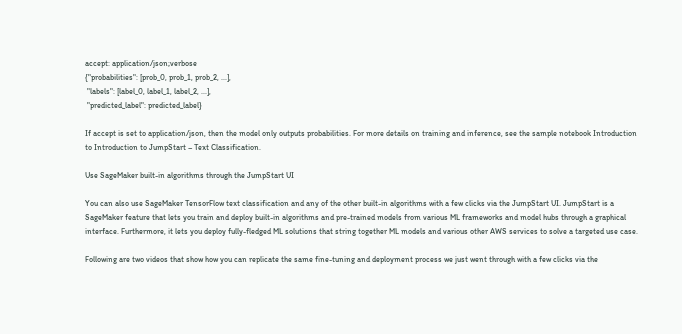accept: application/json;verbose
{"probabilities": [prob_0, prob_1, prob_2, ...],
 "labels": [label_0, label_1, label_2, ...],
 "predicted_label": predicted_label}

If accept is set to application/json, then the model only outputs probabilities. For more details on training and inference, see the sample notebook Introduction to Introduction to JumpStart – Text Classification.

Use SageMaker built-in algorithms through the JumpStart UI

You can also use SageMaker TensorFlow text classification and any of the other built-in algorithms with a few clicks via the JumpStart UI. JumpStart is a SageMaker feature that lets you train and deploy built-in algorithms and pre-trained models from various ML frameworks and model hubs through a graphical interface. Furthermore, it lets you deploy fully-fledged ML solutions that string together ML models and various other AWS services to solve a targeted use case.

Following are two videos that show how you can replicate the same fine-tuning and deployment process we just went through with a few clicks via the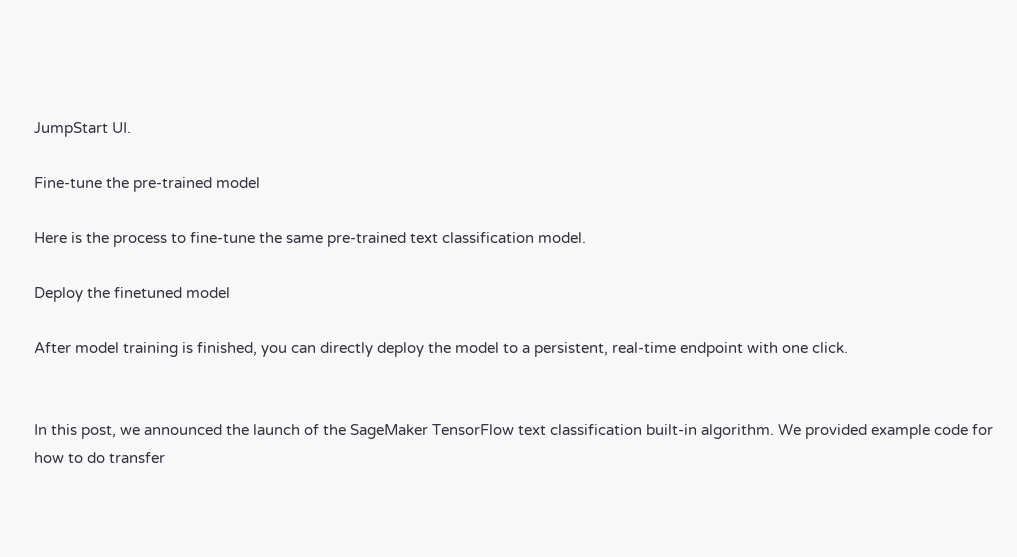JumpStart UI.

Fine-tune the pre-trained model

Here is the process to fine-tune the same pre-trained text classification model.

Deploy the finetuned model

After model training is finished, you can directly deploy the model to a persistent, real-time endpoint with one click.


In this post, we announced the launch of the SageMaker TensorFlow text classification built-in algorithm. We provided example code for how to do transfer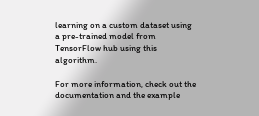learning on a custom dataset using a pre-trained model from TensorFlow hub using this algorithm.

For more information, check out the documentation and the example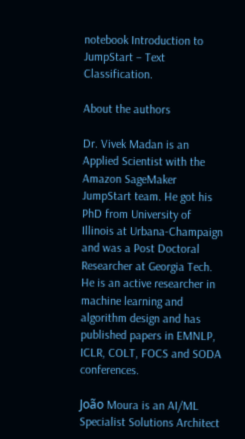notebook Introduction to JumpStart – Text Classification.

About the authors

Dr. Vivek Madan is an Applied Scientist with the Amazon SageMaker JumpStart team. He got his PhD from University of Illinois at Urbana-Champaign and was a Post Doctoral Researcher at Georgia Tech. He is an active researcher in machine learning and algorithm design and has published papers in EMNLP, ICLR, COLT, FOCS and SODA conferences.

João Moura is an AI/ML Specialist Solutions Architect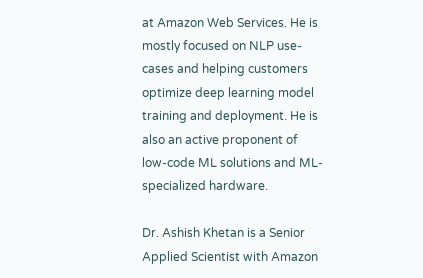at Amazon Web Services. He is mostly focused on NLP use-cases and helping customers optimize deep learning model training and deployment. He is also an active proponent of low-code ML solutions and ML-specialized hardware.

Dr. Ashish Khetan is a Senior Applied Scientist with Amazon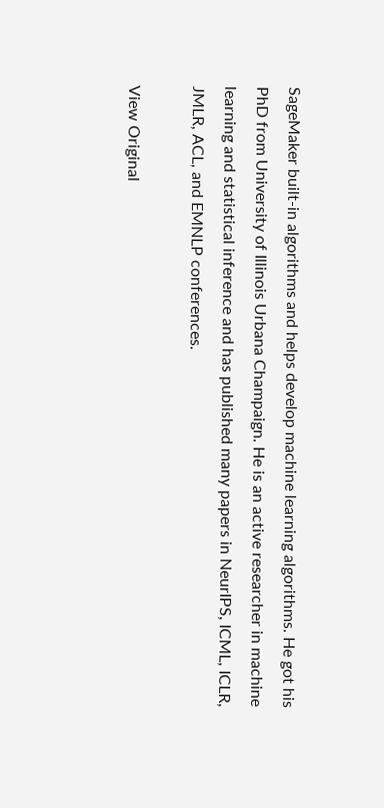SageMaker built-in algorithms and helps develop machine learning algorithms. He got his PhD from University of Illinois Urbana Champaign. He is an active researcher in machine learning and statistical inference and has published many papers in NeurIPS, ICML, ICLR, JMLR, ACL, and EMNLP conferences.

View Original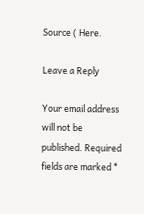Source ( Here.

Leave a Reply

Your email address will not be published. Required fields are marked *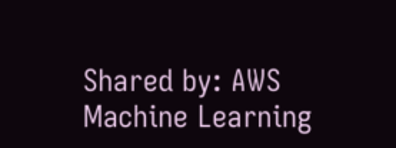Shared by: AWS Machine Learning